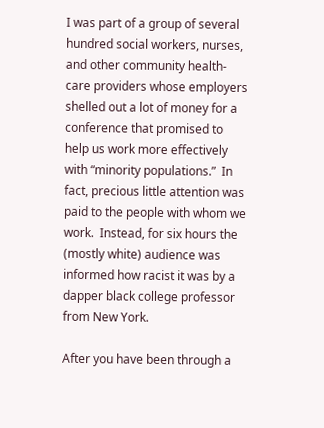I was part of a group of several hundred social workers, nurses, and other community health-care providers whose employers shelled out a lot of money for a conference that promised to help us work more effectively with “minority populations.”  In fact, precious little attention was paid to the people with whom we work.  Instead, for six hours the (mostly white) audience was informed how racist it was by a dapper black college professor from New York.

After you have been through a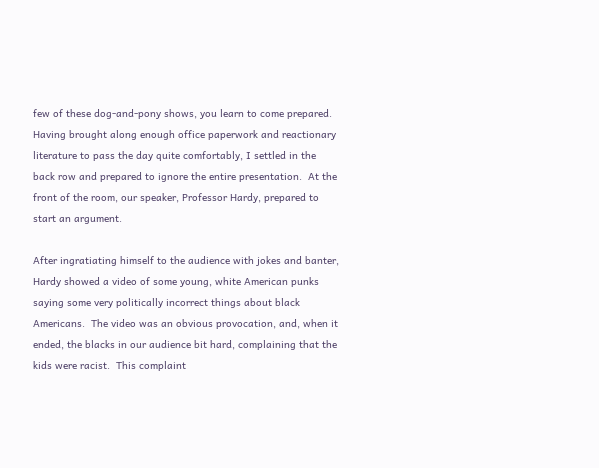few of these dog-and-pony shows, you learn to come prepared.  Having brought along enough office paperwork and reactionary literature to pass the day quite comfortably, I settled in the back row and prepared to ignore the entire presentation.  At the front of the room, our speaker, Professor Hardy, prepared to start an argument.

After ingratiating himself to the audience with jokes and banter, Hardy showed a video of some young, white American punks saying some very politically incorrect things about black Americans.  The video was an obvious provocation, and, when it ended, the blacks in our audience bit hard, complaining that the kids were racist.  This complaint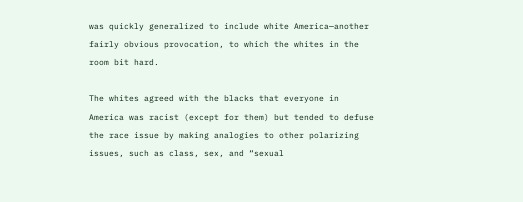was quickly generalized to include white America—another fairly obvious provocation, to which the whites in the room bit hard.

The whites agreed with the blacks that everyone in America was racist (except for them) but tended to defuse the race issue by making analogies to other polarizing issues, such as class, sex, and “sexual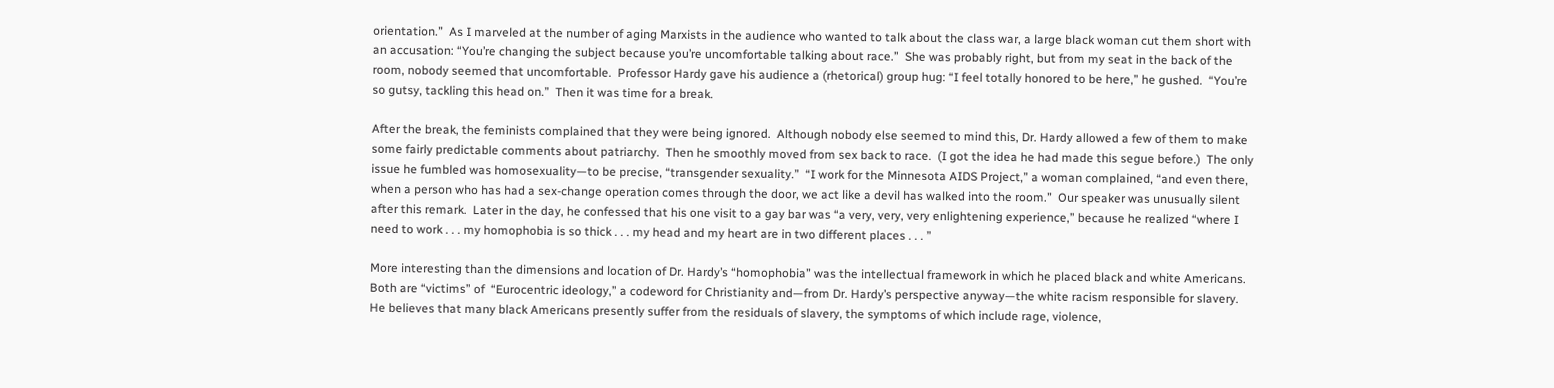orientation.”  As I marveled at the number of aging Marxists in the audience who wanted to talk about the class war, a large black woman cut them short with an accusation: “You’re changing the subject because you’re uncomfortable talking about race.”  She was probably right, but from my seat in the back of the room, nobody seemed that uncomfortable.  Professor Hardy gave his audience a (rhetorical) group hug: “I feel totally honored to be here,” he gushed.  “You’re so gutsy, tackling this head on.”  Then it was time for a break.

After the break, the feminists complained that they were being ignored.  Although nobody else seemed to mind this, Dr. Hardy allowed a few of them to make some fairly predictable comments about patriarchy.  Then he smoothly moved from sex back to race.  (I got the idea he had made this segue before.)  The only issue he fumbled was homosexuality—to be precise, “transgender sexuality.”  “I work for the Minnesota AIDS Project,” a woman complained, “and even there, when a person who has had a sex-change operation comes through the door, we act like a devil has walked into the room.”  Our speaker was unusually silent after this remark.  Later in the day, he confessed that his one visit to a gay bar was “a very, very, very enlightening experience,” because he realized “where I need to work . . . my homophobia is so thick . . . my head and my heart are in two different places . . . ”

More interesting than the dimensions and location of Dr. Hardy’s “homophobia” was the intellectual framework in which he placed black and white Americans.  Both are “victims” of  “Eurocentric ideology,” a codeword for Christianity and—from Dr. Hardy’s perspective anyway—the white racism responsible for slavery.  He believes that many black Americans presently suffer from the residuals of slavery, the symptoms of which include rage, violence,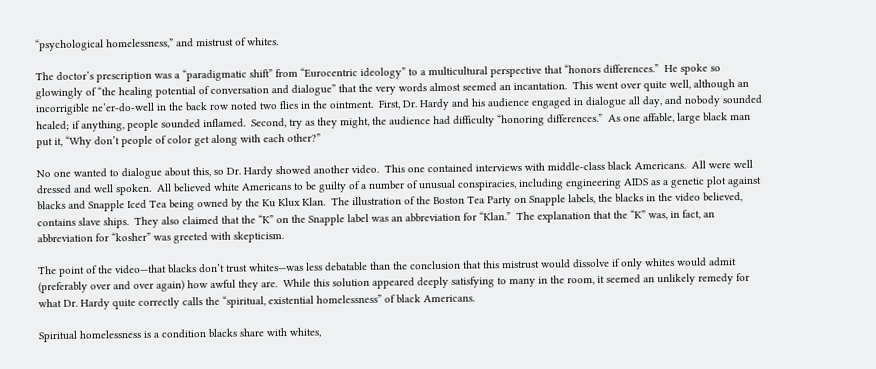“psychological homelessness,” and mistrust of whites.

The doctor’s prescription was a “paradigmatic shift” from “Eurocentric ideology” to a multicultural perspective that “honors differences.”  He spoke so glowingly of “the healing potential of conversation and dialogue” that the very words almost seemed an incantation.  This went over quite well, although an incorrigible ne’er-do-well in the back row noted two flies in the ointment.  First, Dr. Hardy and his audience engaged in dialogue all day, and nobody sounded healed; if anything, people sounded inflamed.  Second, try as they might, the audience had difficulty “honoring differences.”  As one affable, large black man put it, “Why don’t people of color get along with each other?”

No one wanted to dialogue about this, so Dr. Hardy showed another video.  This one contained interviews with middle-class black Americans.  All were well dressed and well spoken.  All believed white Americans to be guilty of a number of unusual conspiracies, including engineering AIDS as a genetic plot against blacks and Snapple Iced Tea being owned by the Ku Klux Klan.  The illustration of the Boston Tea Party on Snapple labels, the blacks in the video believed, contains slave ships.  They also claimed that the “K” on the Snapple label was an abbreviation for “Klan.”  The explanation that the “K” was, in fact, an abbreviation for “kosher” was greeted with skepticism.

The point of the video—that blacks don’t trust whites—was less debatable than the conclusion that this mistrust would dissolve if only whites would admit (preferably over and over again) how awful they are.  While this solution appeared deeply satisfying to many in the room, it seemed an unlikely remedy for what Dr. Hardy quite correctly calls the “spiritual, existential homelessness” of black Americans.

Spiritual homelessness is a condition blacks share with whites,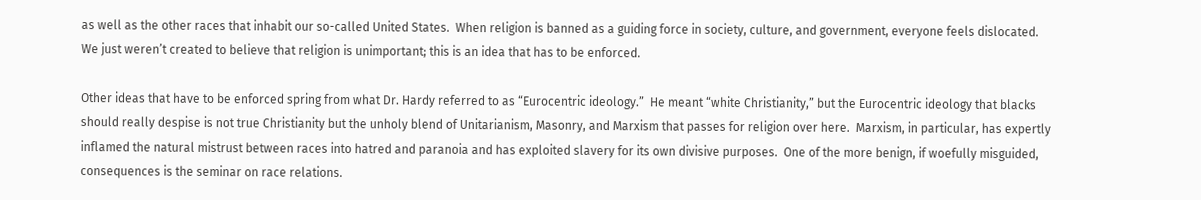as well as the other races that inhabit our so-called United States.  When religion is banned as a guiding force in society, culture, and government, everyone feels dislocated.  We just weren’t created to believe that religion is unimportant; this is an idea that has to be enforced.

Other ideas that have to be enforced spring from what Dr. Hardy referred to as “Eurocentric ideology.”  He meant “white Christianity,” but the Eurocentric ideology that blacks should really despise is not true Christianity but the unholy blend of Unitarianism, Masonry, and Marxism that passes for religion over here.  Marxism, in particular, has expertly inflamed the natural mistrust between races into hatred and paranoia and has exploited slavery for its own divisive purposes.  One of the more benign, if woefully misguided, consequences is the seminar on race relations.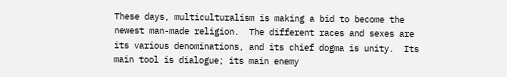These days, multiculturalism is making a bid to become the newest man-made religion.  The different races and sexes are its various denominations, and its chief dogma is unity.  Its main tool is dialogue; its main enemy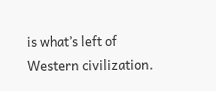is what’s left of Western civilization.